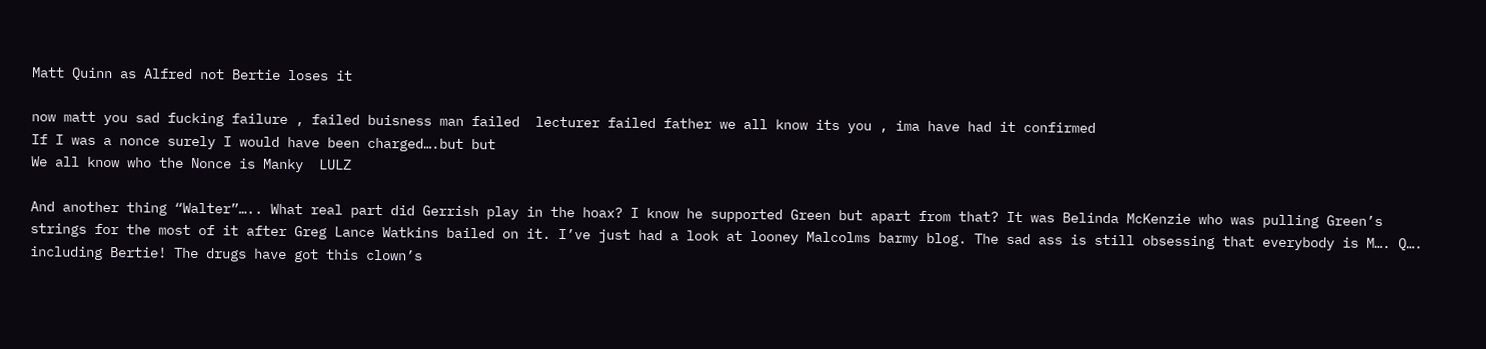Matt Quinn as Alfred not Bertie loses it

now matt you sad fucking failure , failed buisness man failed  lecturer failed father we all know its you , ima have had it confirmed
If I was a nonce surely I would have been charged….but but
We all know who the Nonce is Manky  LULZ

And another thing “Walter”….. What real part did Gerrish play in the hoax? I know he supported Green but apart from that? It was Belinda McKenzie who was pulling Green’s strings for the most of it after Greg Lance Watkins bailed on it. I’ve just had a look at looney Malcolms barmy blog. The sad ass is still obsessing that everybody is M…. Q…. including Bertie! The drugs have got this clown’s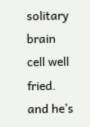solitary brain cell well fried. and he’s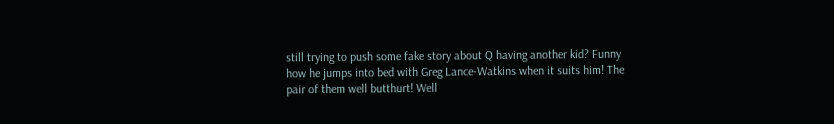still trying to push some fake story about Q having another kid? Funny how he jumps into bed with Greg Lance-Watkins when it suits him! The pair of them well butthurt! Well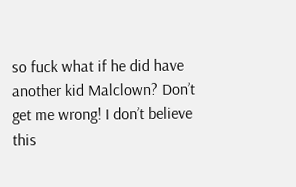so fuck what if he did have another kid Malclown? Don’t get me wrong! I don’t believe this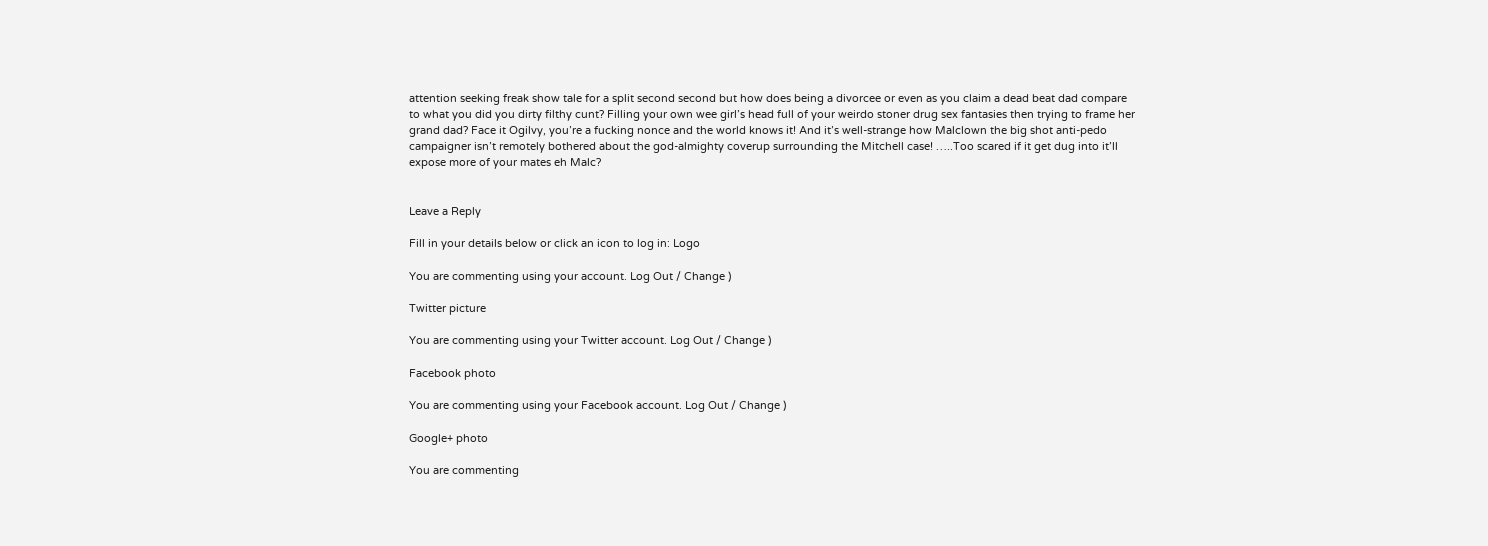attention seeking freak show tale for a split second second but how does being a divorcee or even as you claim a dead beat dad compare to what you did you dirty filthy cunt? Filling your own wee girl’s head full of your weirdo stoner drug sex fantasies then trying to frame her grand dad? Face it Ogilvy, you’re a fucking nonce and the world knows it! And it’s well-strange how Malclown the big shot anti-pedo campaigner isn’t remotely bothered about the god-almighty coverup surrounding the Mitchell case! …..Too scared if it get dug into it’ll expose more of your mates eh Malc?


Leave a Reply

Fill in your details below or click an icon to log in: Logo

You are commenting using your account. Log Out / Change )

Twitter picture

You are commenting using your Twitter account. Log Out / Change )

Facebook photo

You are commenting using your Facebook account. Log Out / Change )

Google+ photo

You are commenting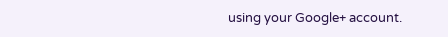using your Google+ account.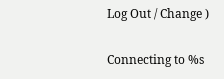Log Out / Change )

Connecting to %s